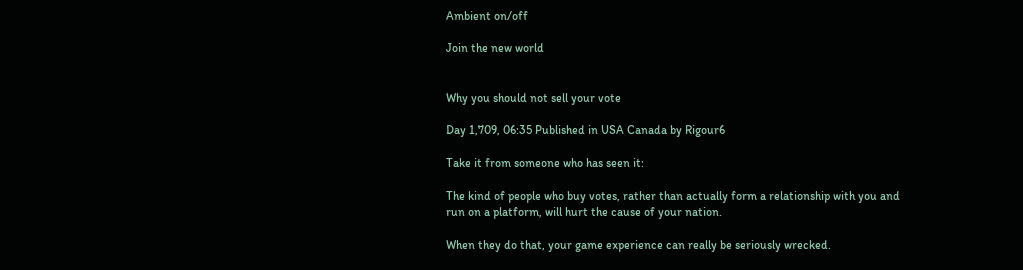Ambient on/off

Join the new world


Why you should not sell your vote

Day 1,709, 06:35 Published in USA Canada by Rigour6

Take it from someone who has seen it:

The kind of people who buy votes, rather than actually form a relationship with you and run on a platform, will hurt the cause of your nation.

When they do that, your game experience can really be seriously wrecked.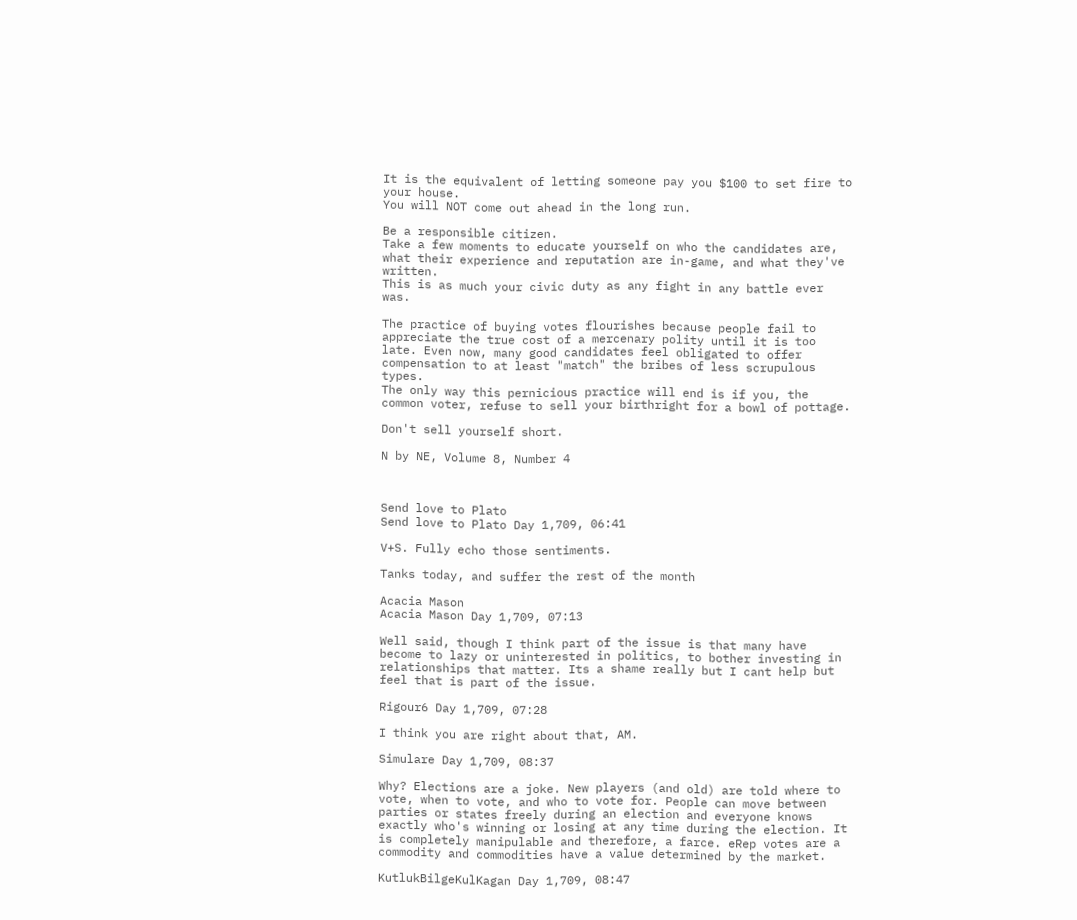It is the equivalent of letting someone pay you $100 to set fire to your house.
You will NOT come out ahead in the long run.

Be a responsible citizen.
Take a few moments to educate yourself on who the candidates are, what their experience and reputation are in-game, and what they've written.
This is as much your civic duty as any fight in any battle ever was.

The practice of buying votes flourishes because people fail to appreciate the true cost of a mercenary polity until it is too late. Even now, many good candidates feel obligated to offer compensation to at least "match" the bribes of less scrupulous types.
The only way this pernicious practice will end is if you, the common voter, refuse to sell your birthright for a bowl of pottage.

Don't sell yourself short.

N by NE, Volume 8, Number 4



Send love to Plato
Send love to Plato Day 1,709, 06:41

V+S. Fully echo those sentiments.

Tanks today, and suffer the rest of the month

Acacia Mason
Acacia Mason Day 1,709, 07:13

Well said, though I think part of the issue is that many have become to lazy or uninterested in politics, to bother investing in relationships that matter. Its a shame really but I cant help but feel that is part of the issue.

Rigour6 Day 1,709, 07:28

I think you are right about that, AM.

Simulare Day 1,709, 08:37

Why? Elections are a joke. New players (and old) are told where to vote, when to vote, and who to vote for. People can move between parties or states freely during an election and everyone knows exactly who's winning or losing at any time during the election. It is completely manipulable and therefore, a farce. eRep votes are a commodity and commodities have a value determined by the market.

KutlukBilgeKulKagan Day 1,709, 08:47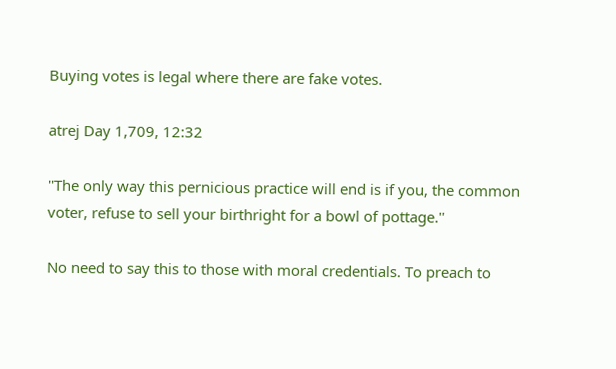Buying votes is legal where there are fake votes.

atrej Day 1,709, 12:32

''The only way this pernicious practice will end is if you, the common voter, refuse to sell your birthright for a bowl of pottage.''

No need to say this to those with moral credentials. To preach to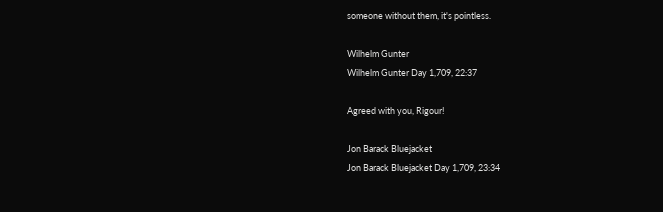someone without them, it's pointless.

Wilhelm Gunter
Wilhelm Gunter Day 1,709, 22:37

Agreed with you, Rigour!

Jon Barack Bluejacket
Jon Barack Bluejacket Day 1,709, 23:34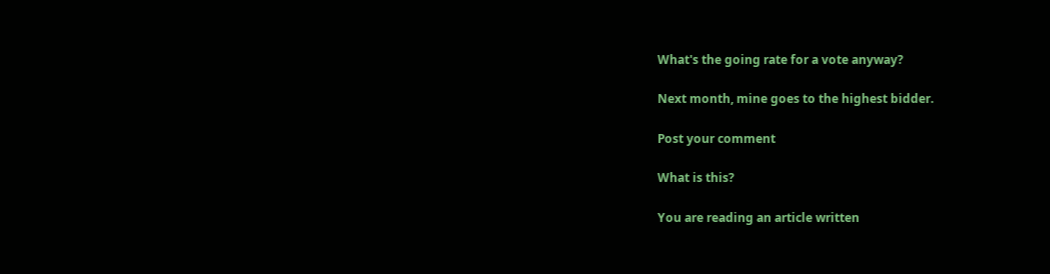What's the going rate for a vote anyway?

Next month, mine goes to the highest bidder.

Post your comment

What is this?

You are reading an article written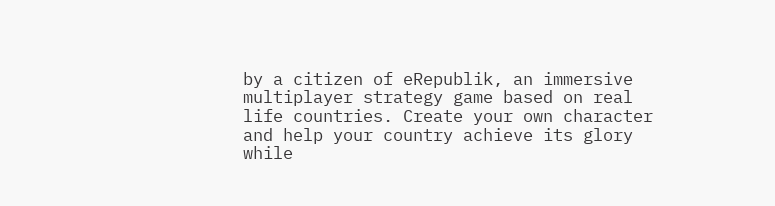by a citizen of eRepublik, an immersive multiplayer strategy game based on real life countries. Create your own character and help your country achieve its glory while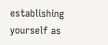establishing yourself as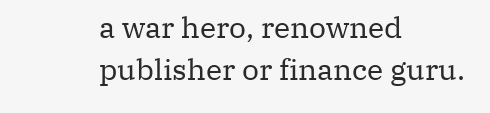a war hero, renowned publisher or finance guru.